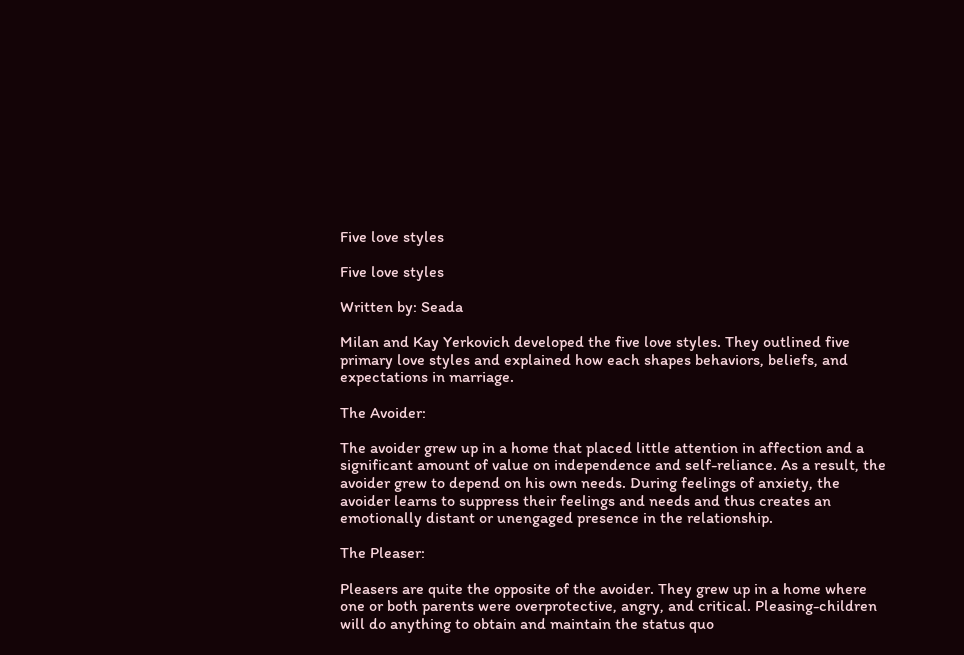Five love styles

Five love styles

Written by: Seada

Milan and Kay Yerkovich developed the five love styles. They outlined five primary love styles and explained how each shapes behaviors, beliefs, and expectations in marriage.

The Avoider:

The avoider grew up in a home that placed little attention in affection and a significant amount of value on independence and self-reliance. As a result, the avoider grew to depend on his own needs. During feelings of anxiety, the avoider learns to suppress their feelings and needs and thus creates an emotionally distant or unengaged presence in the relationship.

The Pleaser:

Pleasers are quite the opposite of the avoider. They grew up in a home where one or both parents were overprotective, angry, and critical. Pleasing-children will do anything to obtain and maintain the status quo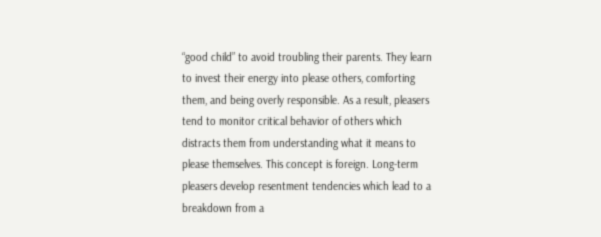“good child” to avoid troubling their parents. They learn to invest their energy into please others, comforting them, and being overly responsible. As a result, pleasers tend to monitor critical behavior of others which distracts them from understanding what it means to please themselves. This concept is foreign. Long-term pleasers develop resentment tendencies which lead to a breakdown from a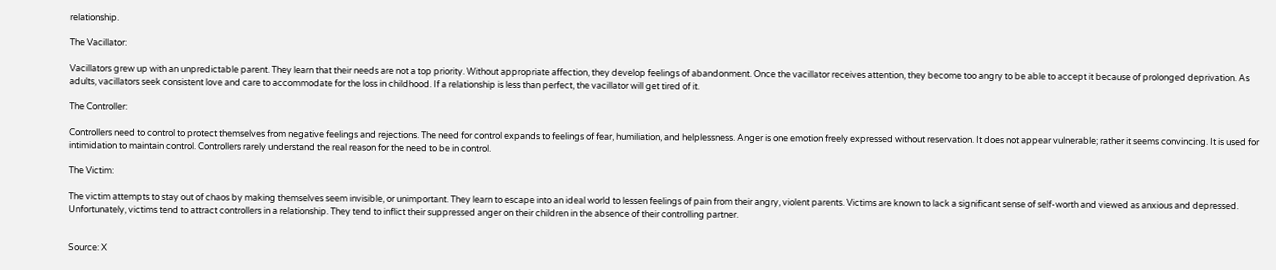relationship.

The Vacillator:

Vacillators grew up with an unpredictable parent. They learn that their needs are not a top priority. Without appropriate affection, they develop feelings of abandonment. Once the vacillator receives attention, they become too angry to be able to accept it because of prolonged deprivation. As adults, vacillators seek consistent love and care to accommodate for the loss in childhood. If a relationship is less than perfect, the vacillator will get tired of it.

The Controller:

Controllers need to control to protect themselves from negative feelings and rejections. The need for control expands to feelings of fear, humiliation, and helplessness. Anger is one emotion freely expressed without reservation. It does not appear vulnerable; rather it seems convincing. It is used for intimidation to maintain control. Controllers rarely understand the real reason for the need to be in control.

The Victim:

The victim attempts to stay out of chaos by making themselves seem invisible, or unimportant. They learn to escape into an ideal world to lessen feelings of pain from their angry, violent parents. Victims are known to lack a significant sense of self-worth and viewed as anxious and depressed. Unfortunately, victims tend to attract controllers in a relationship. They tend to inflict their suppressed anger on their children in the absence of their controlling partner.


Source: X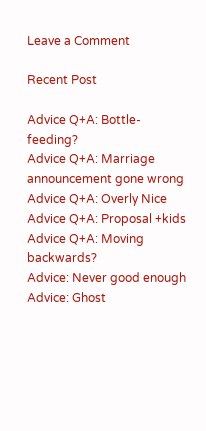Leave a Comment

Recent Post

Advice Q+A: Bottle-feeding?
Advice Q+A: Marriage announcement gone wrong
Advice Q+A: Overly Nice
Advice Q+A: Proposal +kids
Advice Q+A: Moving backwards?
Advice: Never good enough
Advice: Ghost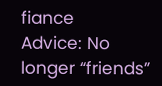fiance
Advice: No longer “friends”